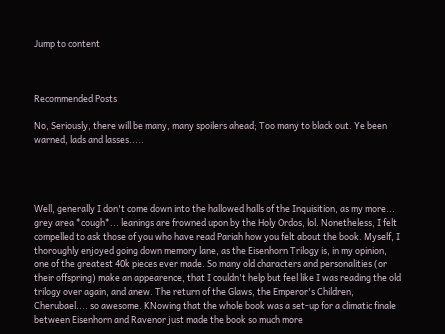Jump to content



Recommended Posts

No, Seriously, there will be many, many spoilers ahead; Too many to black out. Ye been warned, lads and lasses.....




Well, generally I don't come down into the hallowed halls of the Inquisition, as my more... grey area *cough*... leanings are frowned upon by the Holy Ordos, lol. Nonetheless, I felt compelled to ask those of you who have read Pariah how you felt about the book. Myself, I thoroughly enjoyed going down memory lane, as the Eisenhorn Trilogy is, in my opinion, one of the greatest 40k pieces ever made. So many old characters and personalities (or their offspring) make an appearence, that I couldn't help but feel like I was reading the old trilogy over again, and anew. The return of the Glaws, the Emperor's Children, Cherubael.... so awesome. KNowing that the whole book was a set-up for a climatic finale between Eisenhorn and Ravenor just made the book so much more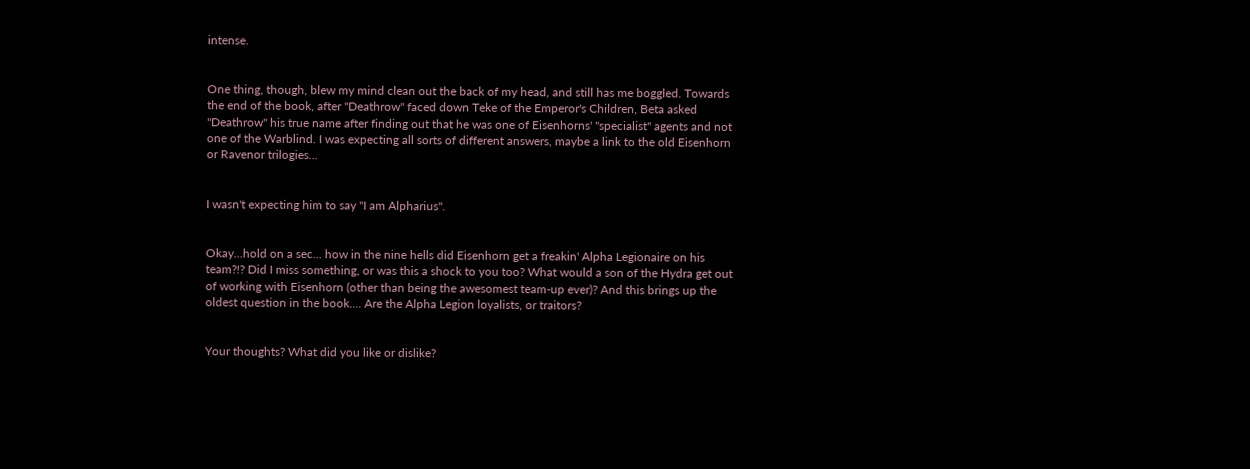intense.


One thing, though, blew my mind clean out the back of my head, and still has me boggled. Towards the end of the book, after "Deathrow" faced down Teke of the Emperor's Children, Beta asked "Deathrow" his true name after finding out that he was one of Eisenhorns' "specialist" agents and not one of the Warblind. I was expecting all sorts of different answers, maybe a link to the old Eisenhorn or Ravenor trilogies...


I wasn't expecting him to say "I am Alpharius".


Okay...hold on a sec... how in the nine hells did Eisenhorn get a freakin' Alpha Legionaire on his team?!? Did I miss something, or was this a shock to you too? What would a son of the Hydra get out of working with Eisenhorn (other than being the awesomest team-up ever)? And this brings up the oldest question in the book.... Are the Alpha Legion loyalists, or traitors?


Your thoughts? What did you like or dislike?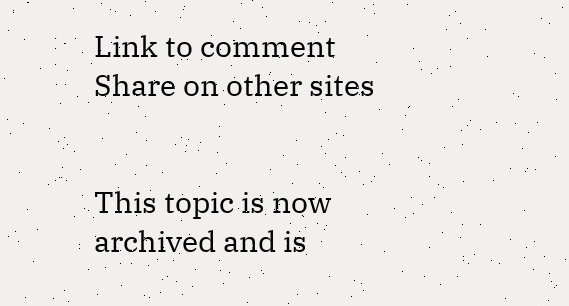Link to comment
Share on other sites


This topic is now archived and is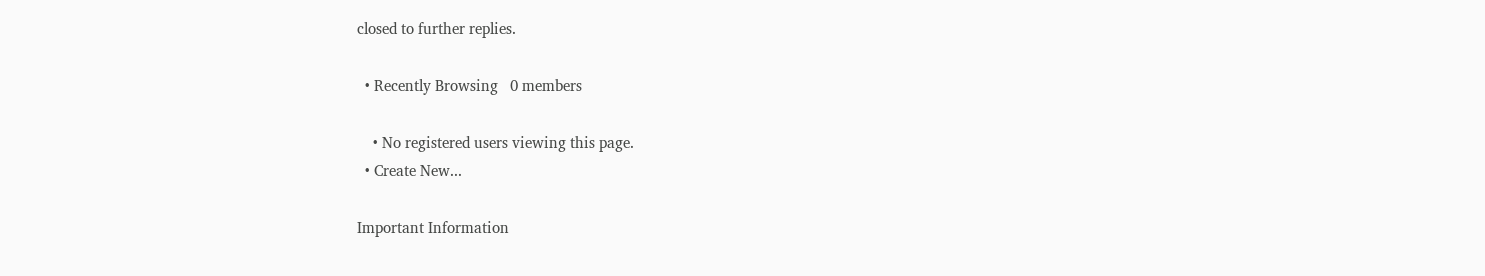closed to further replies.

  • Recently Browsing   0 members

    • No registered users viewing this page.
  • Create New...

Important Information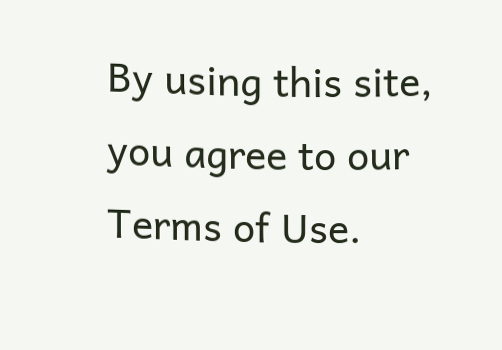By using this site, you agree to our Terms of Use.